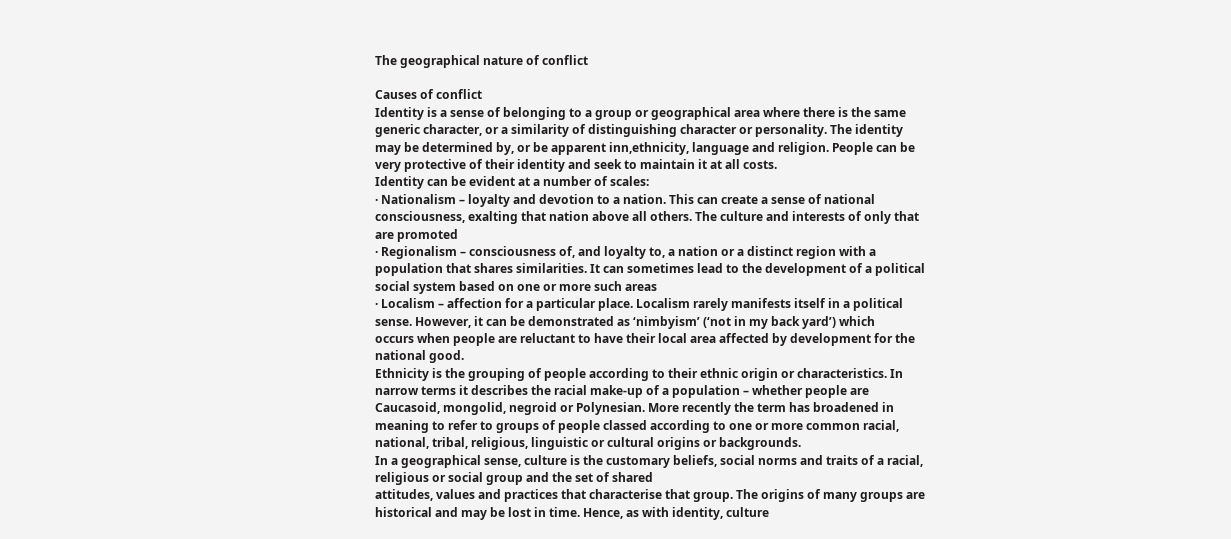The geographical nature of conflict

Causes of conflict
Identity is a sense of belonging to a group or geographical area where there is the same generic character, or a similarity of distinguishing character or personality. The identity may be determined by, or be apparent inn,ethnicity, language and religion. People can be very protective of their identity and seek to maintain it at all costs.
Identity can be evident at a number of scales:
· Nationalism – loyalty and devotion to a nation. This can create a sense of national consciousness, exalting that nation above all others. The culture and interests of only that
are promoted
· Regionalism – consciousness of, and loyalty to, a nation or a distinct region with a population that shares similarities. It can sometimes lead to the development of a political social system based on one or more such areas
· Localism – affection for a particular place. Localism rarely manifests itself in a political sense. However, it can be demonstrated as ‘nimbyism’ (‘not in my back yard’) which
occurs when people are reluctant to have their local area affected by development for the national good.
Ethnicity is the grouping of people according to their ethnic origin or characteristics. In narrow terms it describes the racial make-up of a population – whether people are Caucasoid, mongolid, negroid or Polynesian. More recently the term has broadened in meaning to refer to groups of people classed according to one or more common racial, national, tribal, religious, linguistic or cultural origins or backgrounds.
In a geographical sense, culture is the customary beliefs, social norms and traits of a racial, religious or social group and the set of shared
attitudes, values and practices that characterise that group. The origins of many groups are historical and may be lost in time. Hence, as with identity, culture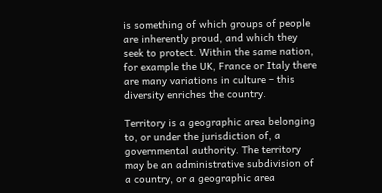is something of which groups of people are inherently proud, and which they seek to protect. Within the same nation, for example the UK, France or Italy there are many variations in culture – this diversity enriches the country.

Territory is a geographic area belonging to, or under the jurisdiction of, a governmental authority. The territory may be an administrative subdivision of a country, or a geographic area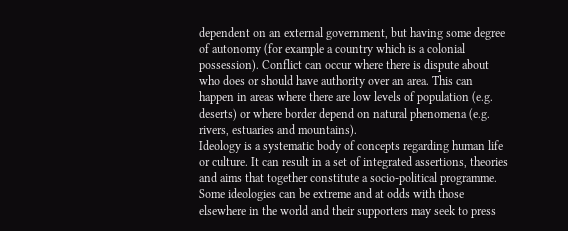dependent on an external government, but having some degree of autonomy (for example a country which is a colonial possession). Conflict can occur where there is dispute about who does or should have authority over an area. This can happen in areas where there are low levels of population (e.g. deserts) or where border depend on natural phenomena (e.g. rivers, estuaries and mountains).
Ideology is a systematic body of concepts regarding human life or culture. It can result in a set of integrated assertions, theories and aims that together constitute a socio-political programme. Some ideologies can be extreme and at odds with those elsewhere in the world and their supporters may seek to press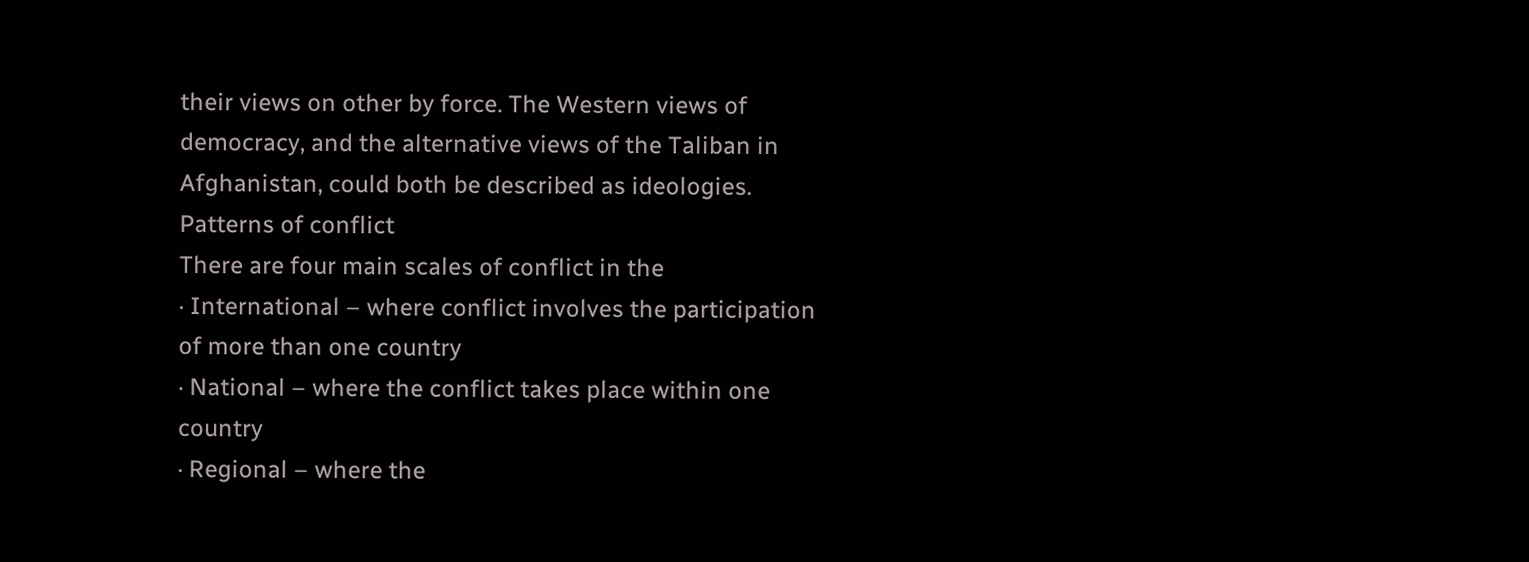their views on other by force. The Western views of democracy, and the alternative views of the Taliban in Afghanistan, could both be described as ideologies.
Patterns of conflict
There are four main scales of conflict in the
· International – where conflict involves the participation of more than one country
· National – where the conflict takes place within one country
· Regional – where the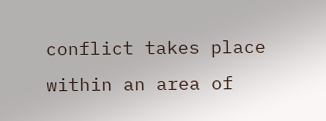conflict takes place within an area of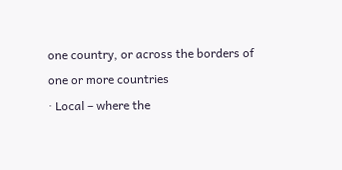one country, or across the borders of one or more countries
· Local – where the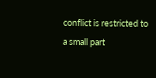conflict is restricted to a small part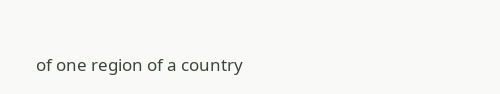of one region of a country